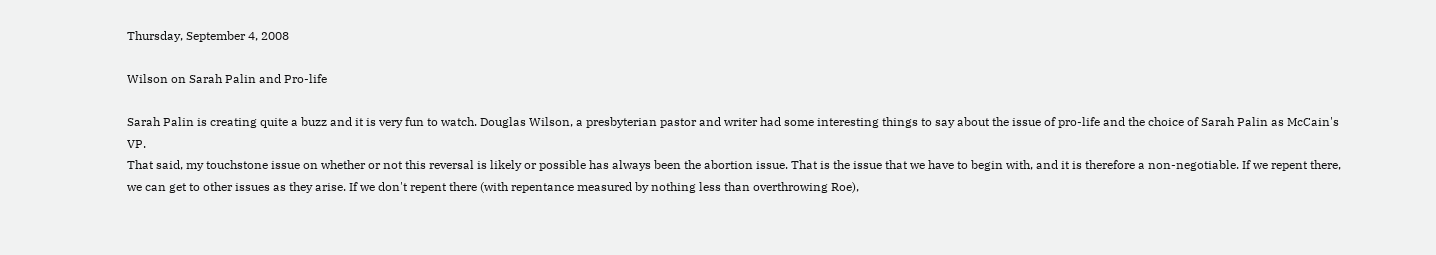Thursday, September 4, 2008

Wilson on Sarah Palin and Pro-life

Sarah Palin is creating quite a buzz and it is very fun to watch. Douglas Wilson, a presbyterian pastor and writer had some interesting things to say about the issue of pro-life and the choice of Sarah Palin as McCain's VP.
That said, my touchstone issue on whether or not this reversal is likely or possible has always been the abortion issue. That is the issue that we have to begin with, and it is therefore a non-negotiable. If we repent there, we can get to other issues as they arise. If we don't repent there (with repentance measured by nothing less than overthrowing Roe),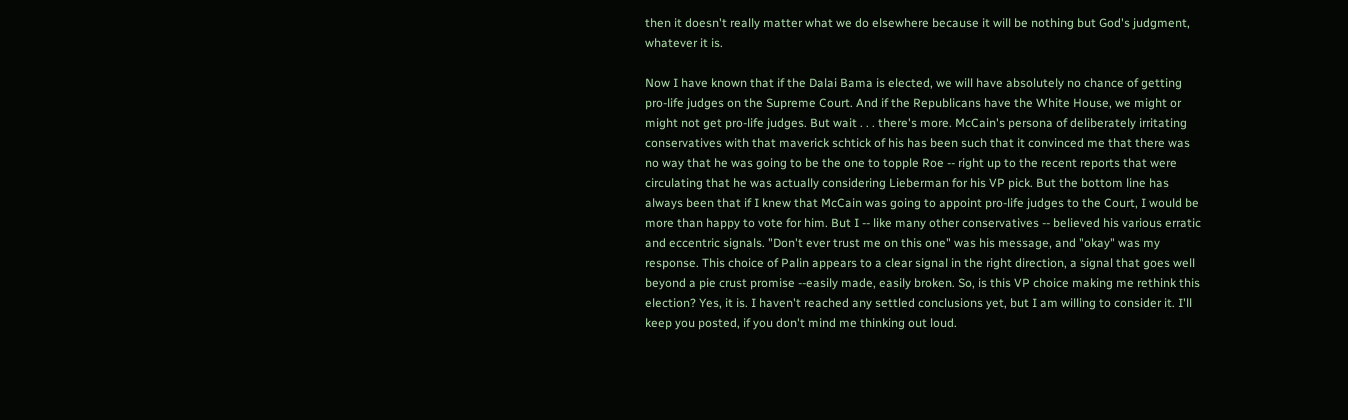then it doesn't really matter what we do elsewhere because it will be nothing but God's judgment, whatever it is.

Now I have known that if the Dalai Bama is elected, we will have absolutely no chance of getting pro-life judges on the Supreme Court. And if the Republicans have the White House, we might or might not get pro-life judges. But wait . . . there's more. McCain's persona of deliberately irritating conservatives with that maverick schtick of his has been such that it convinced me that there was no way that he was going to be the one to topple Roe -- right up to the recent reports that were circulating that he was actually considering Lieberman for his VP pick. But the bottom line has always been that if I knew that McCain was going to appoint pro-life judges to the Court, I would be more than happy to vote for him. But I -- like many other conservatives -- believed his various erratic and eccentric signals. "Don't ever trust me on this one" was his message, and "okay" was my response. This choice of Palin appears to a clear signal in the right direction, a signal that goes well beyond a pie crust promise --easily made, easily broken. So, is this VP choice making me rethink this election? Yes, it is. I haven't reached any settled conclusions yet, but I am willing to consider it. I'll keep you posted, if you don't mind me thinking out loud.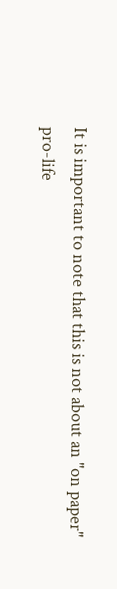It is important to note that this is not about an "on paper" pro-life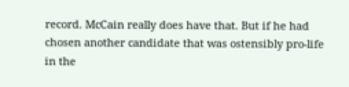record. McCain really does have that. But if he had chosen another candidate that was ostensibly pro-life in the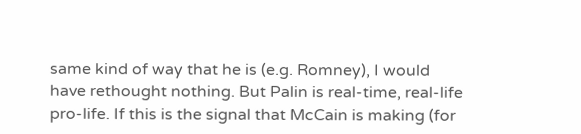same kind of way that he is (e.g. Romney), I would have rethought nothing. But Palin is real-time, real-life pro-life. If this is the signal that McCain is making (for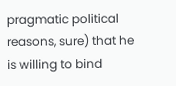pragmatic political reasons, sure) that he is willing to bind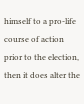himself to a pro-life course of action prior to the election, then it does alter the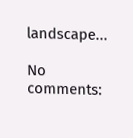landscape...

No comments: